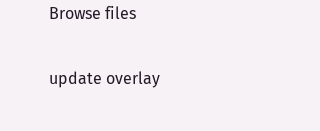Browse files

update overlay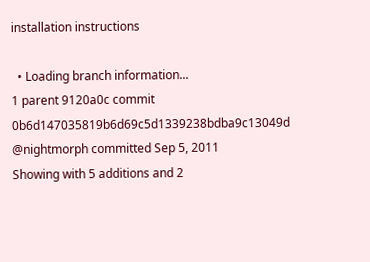installation instructions

  • Loading branch information...
1 parent 9120a0c commit 0b6d147035819b6d69c5d1339238bdba9c13049d @nightmorph committed Sep 5, 2011
Showing with 5 additions and 2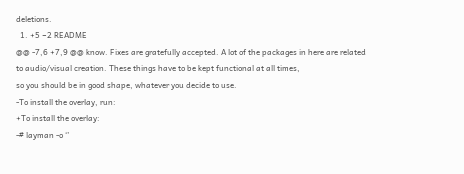deletions.
  1. +5 −2 README
@@ -7,6 +7,9 @@ know. Fixes are gratefully accepted. A lot of the packages in here are related
to audio/visual creation. These things have to be kept functional at all times,
so you should be in good shape, whatever you decide to use.
-To install the overlay, run:
+To install the overlay:
-# layman -o ‘’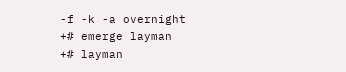-f -k -a overnight
+# emerge layman
+# layman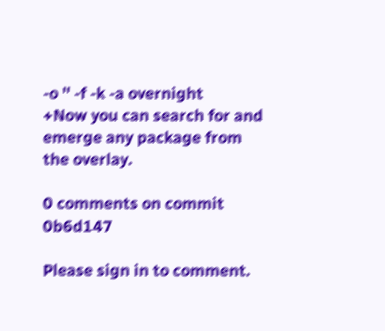-o '' -f -k -a overnight
+Now you can search for and emerge any package from the overlay.

0 comments on commit 0b6d147

Please sign in to comment.